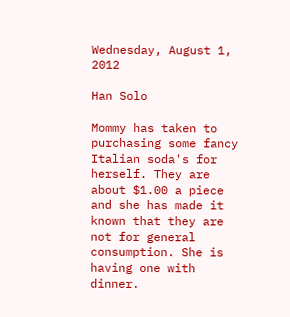Wednesday, August 1, 2012

Han Solo

Mommy has taken to purchasing some fancy Italian soda's for herself. They are about $1.00 a piece and she has made it known that they are not for general consumption. She is having one with dinner.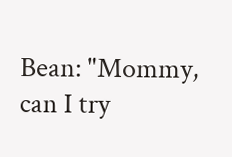Bean: "Mommy, can I try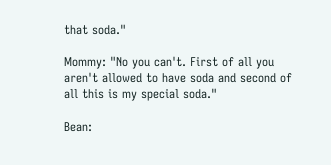that soda."

Mommy: "No you can't. First of all you aren't allowed to have soda and second of all this is my special soda."

Bean: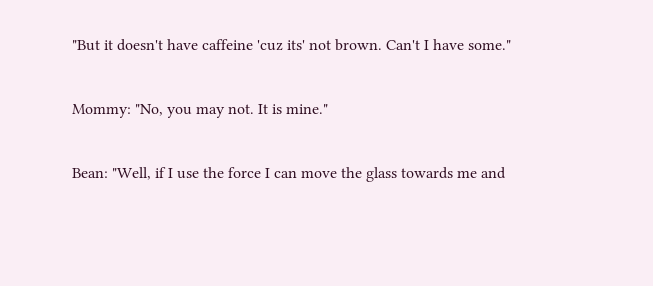"But it doesn't have caffeine 'cuz its' not brown. Can't I have some."

Mommy: "No, you may not. It is mine."

Bean: "Well, if I use the force I can move the glass towards me and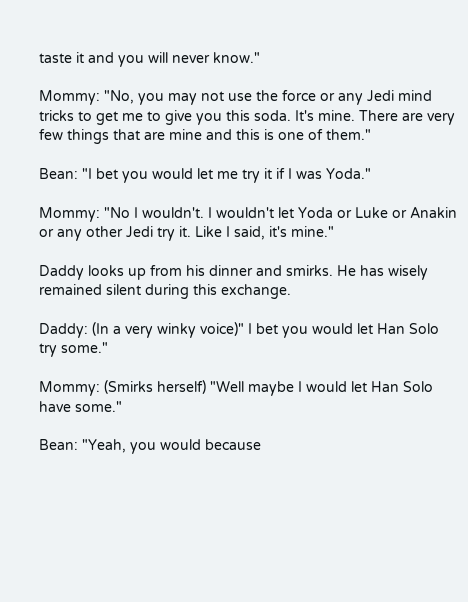taste it and you will never know."

Mommy: "No, you may not use the force or any Jedi mind tricks to get me to give you this soda. It's mine. There are very few things that are mine and this is one of them."

Bean: "I bet you would let me try it if I was Yoda."

Mommy: "No I wouldn't. I wouldn't let Yoda or Luke or Anakin or any other Jedi try it. Like I said, it's mine."

Daddy looks up from his dinner and smirks. He has wisely remained silent during this exchange.

Daddy: (In a very winky voice)" I bet you would let Han Solo try some."

Mommy: (Smirks herself) "Well maybe I would let Han Solo have some."

Bean: "Yeah, you would because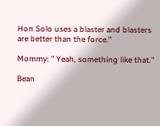Hon Solo uses a blaster and blasters are better than the force."

Mommy: " Yeah, something like that."

Bean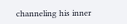channeling his inner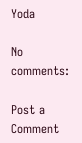Yoda

No comments:

Post a Comment